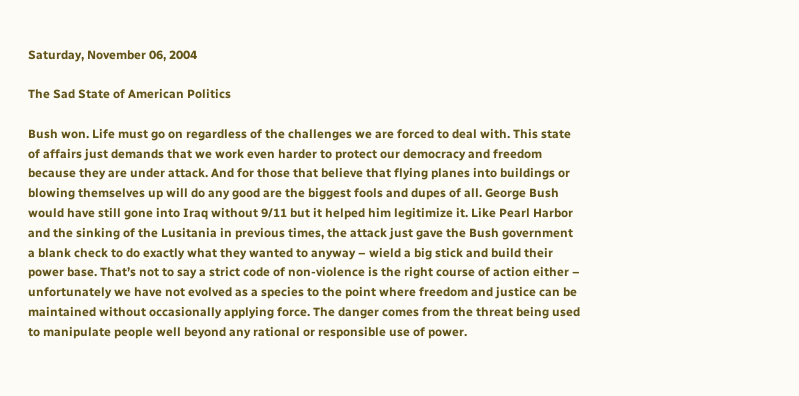Saturday, November 06, 2004

The Sad State of American Politics

Bush won. Life must go on regardless of the challenges we are forced to deal with. This state of affairs just demands that we work even harder to protect our democracy and freedom because they are under attack. And for those that believe that flying planes into buildings or blowing themselves up will do any good are the biggest fools and dupes of all. George Bush would have still gone into Iraq without 9/11 but it helped him legitimize it. Like Pearl Harbor and the sinking of the Lusitania in previous times, the attack just gave the Bush government a blank check to do exactly what they wanted to anyway – wield a big stick and build their power base. That’s not to say a strict code of non-violence is the right course of action either – unfortunately we have not evolved as a species to the point where freedom and justice can be maintained without occasionally applying force. The danger comes from the threat being used to manipulate people well beyond any rational or responsible use of power.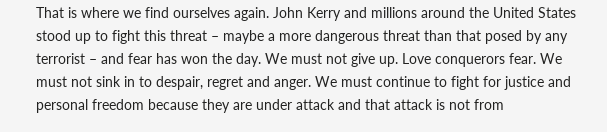That is where we find ourselves again. John Kerry and millions around the United States stood up to fight this threat – maybe a more dangerous threat than that posed by any terrorist – and fear has won the day. We must not give up. Love conquerors fear. We must not sink in to despair, regret and anger. We must continue to fight for justice and personal freedom because they are under attack and that attack is not from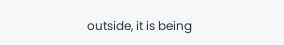outside, it is being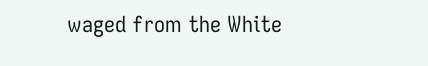waged from the White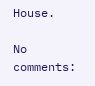House.

No comments: